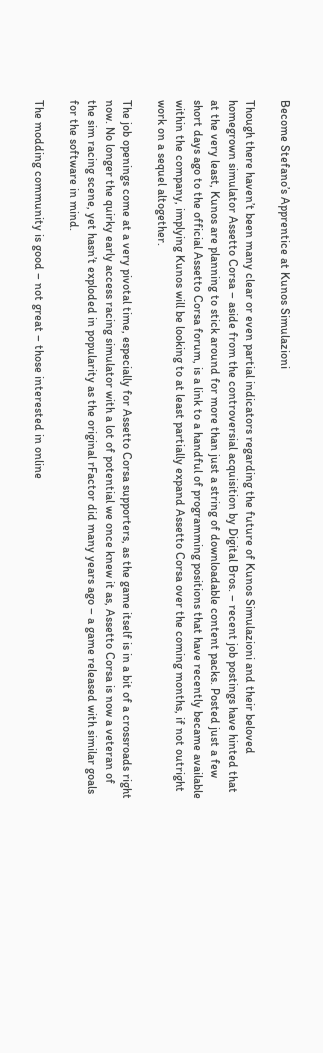Become Stefano’s Apprentice at Kunos Simulazioni

Though there haven’t been many clear or even partial indicators regarding the future of Kunos Simulazioni and their beloved homegrown simulator Assetto Corsa – aside from the controversial acquisition by Digital Bros. – recent job postings have hinted that at the very least, Kunos are planning to stick around for more than just a string of downloadable content packs. Posted just a few short days ago to the official Assetto Corsa forum, is a link to a handful of programming positions that have recently became available within the company, implying Kunos will be looking to at least partially expand Assetto Corsa over the coming months, if not outright work on a sequel altogether.

The job openings come at a very pivotal time, especially for Assetto Corsa supporters, as the game itself is in a bit of a crossroads right now. No longer the quirky early access racing simulator with a lot of potential we once knew it as, Assetto Corsa is now a veteran of the sim racing scene, yet hasn’t exploded in popularity as the original rFactor did many years ago – a game released with similar goals for the software in mind.

The modding community is good – not great – those interested in online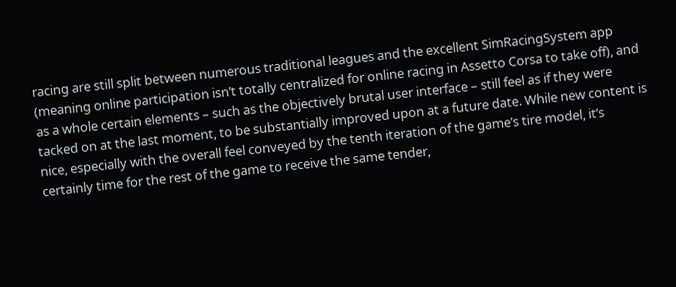racing are still split between numerous traditional leagues and the excellent SimRacingSystem app (meaning online participation isn’t totally centralized for online racing in Assetto Corsa to take off), and as a whole certain elements – such as the objectively brutal user interface – still feel as if they were tacked on at the last moment, to be substantially improved upon at a future date. While new content is nice, especially with the overall feel conveyed by the tenth iteration of the game’s tire model, it’s certainly time for the rest of the game to receive the same tender,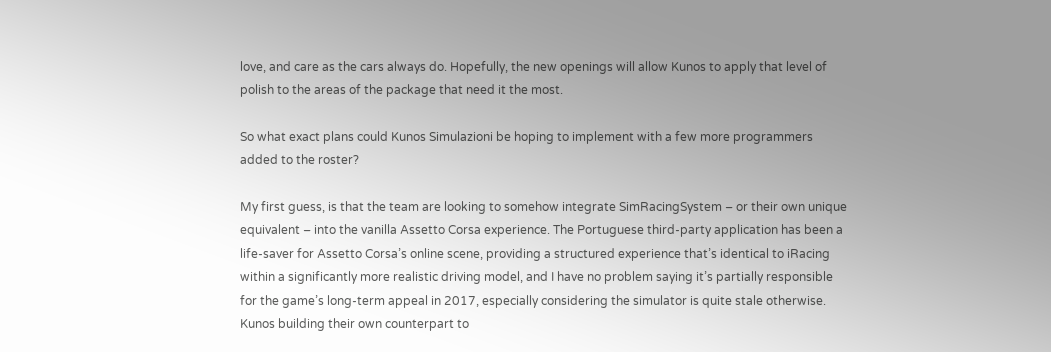love, and care as the cars always do. Hopefully, the new openings will allow Kunos to apply that level of polish to the areas of the package that need it the most.

So what exact plans could Kunos Simulazioni be hoping to implement with a few more programmers added to the roster?

My first guess, is that the team are looking to somehow integrate SimRacingSystem – or their own unique equivalent – into the vanilla Assetto Corsa experience. The Portuguese third-party application has been a life-saver for Assetto Corsa’s online scene, providing a structured experience that’s identical to iRacing within a significantly more realistic driving model, and I have no problem saying it’s partially responsible for the game’s long-term appeal in 2017, especially considering the simulator is quite stale otherwise. Kunos building their own counterpart to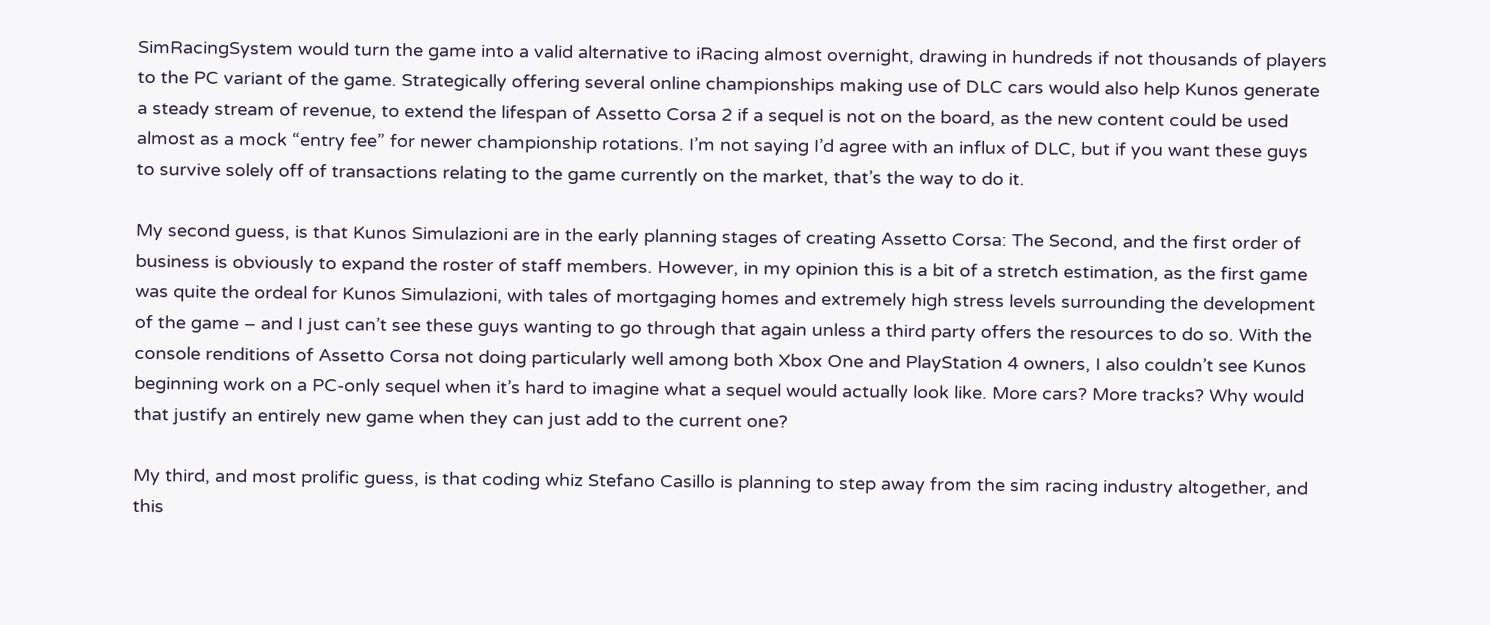SimRacingSystem would turn the game into a valid alternative to iRacing almost overnight, drawing in hundreds if not thousands of players to the PC variant of the game. Strategically offering several online championships making use of DLC cars would also help Kunos generate a steady stream of revenue, to extend the lifespan of Assetto Corsa 2 if a sequel is not on the board, as the new content could be used almost as a mock “entry fee” for newer championship rotations. I’m not saying I’d agree with an influx of DLC, but if you want these guys to survive solely off of transactions relating to the game currently on the market, that’s the way to do it.

My second guess, is that Kunos Simulazioni are in the early planning stages of creating Assetto Corsa: The Second, and the first order of business is obviously to expand the roster of staff members. However, in my opinion this is a bit of a stretch estimation, as the first game was quite the ordeal for Kunos Simulazioni, with tales of mortgaging homes and extremely high stress levels surrounding the development of the game – and I just can’t see these guys wanting to go through that again unless a third party offers the resources to do so. With the console renditions of Assetto Corsa not doing particularly well among both Xbox One and PlayStation 4 owners, I also couldn’t see Kunos beginning work on a PC-only sequel when it’s hard to imagine what a sequel would actually look like. More cars? More tracks? Why would that justify an entirely new game when they can just add to the current one?

My third, and most prolific guess, is that coding whiz Stefano Casillo is planning to step away from the sim racing industry altogether, and this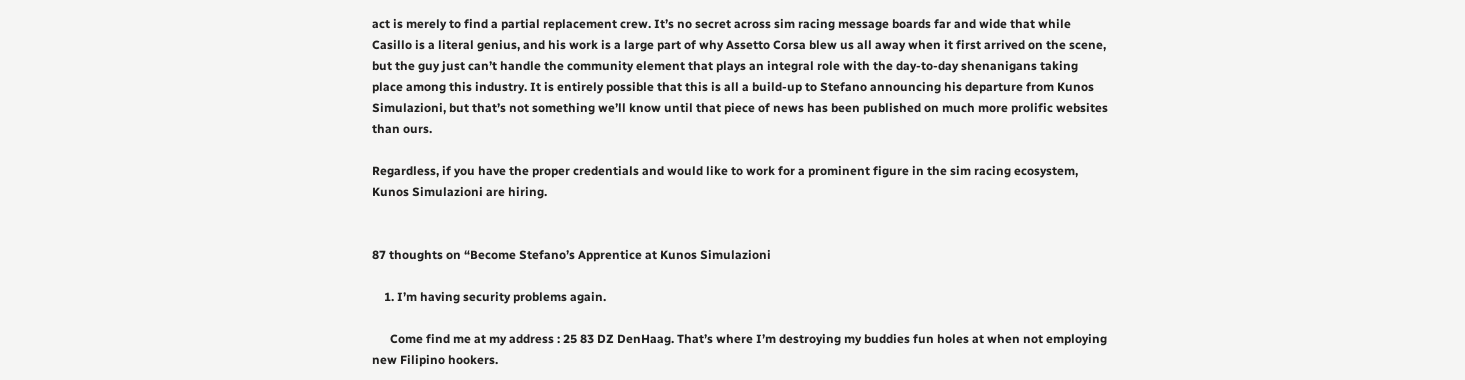act is merely to find a partial replacement crew. It’s no secret across sim racing message boards far and wide that while Casillo is a literal genius, and his work is a large part of why Assetto Corsa blew us all away when it first arrived on the scene, but the guy just can’t handle the community element that plays an integral role with the day-to-day shenanigans taking place among this industry. It is entirely possible that this is all a build-up to Stefano announcing his departure from Kunos Simulazioni, but that’s not something we’ll know until that piece of news has been published on much more prolific websites than ours.

Regardless, if you have the proper credentials and would like to work for a prominent figure in the sim racing ecosystem, Kunos Simulazioni are hiring.


87 thoughts on “Become Stefano’s Apprentice at Kunos Simulazioni

    1. I’m having security problems again.

      Come find me at my address : 25 83 DZ DenHaag. That’s where I’m destroying my buddies fun holes at when not employing new Filipino hookers.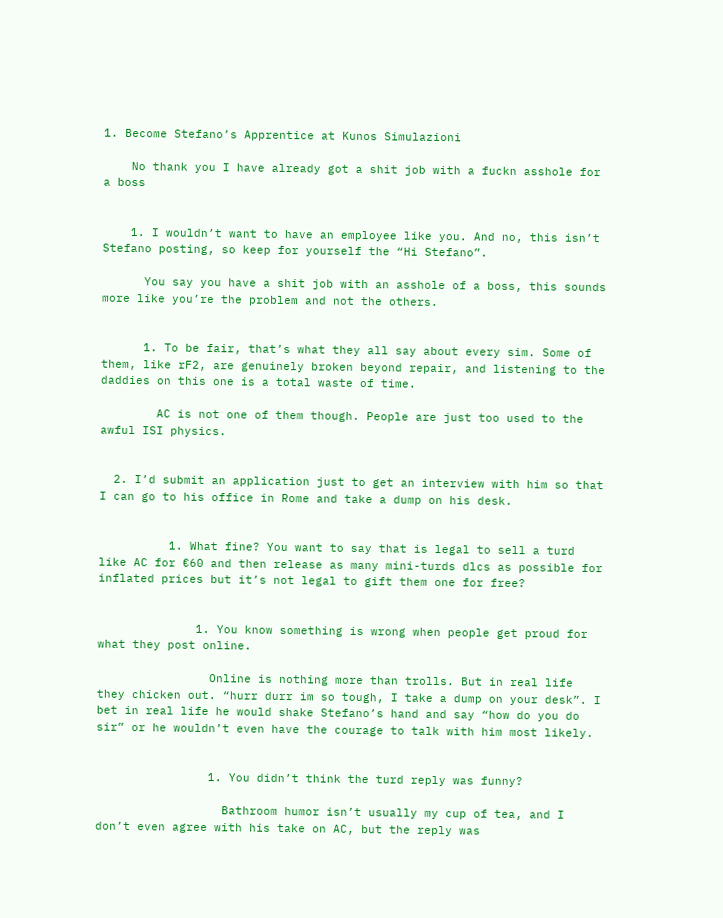1. Become Stefano’s Apprentice at Kunos Simulazioni

    No thank you I have already got a shit job with a fuckn asshole for a boss


    1. I wouldn’t want to have an employee like you. And no, this isn’t Stefano posting, so keep for yourself the “Hi Stefano”.

      You say you have a shit job with an asshole of a boss, this sounds more like you’re the problem and not the others.


      1. To be fair, that’s what they all say about every sim. Some of them, like rF2, are genuinely broken beyond repair, and listening to the daddies on this one is a total waste of time.

        AC is not one of them though. People are just too used to the awful ISI physics.


  2. I’d submit an application just to get an interview with him so that I can go to his office in Rome and take a dump on his desk.


          1. What fine? You want to say that is legal to sell a turd like AC for €60 and then release as many mini-turds dlcs as possible for inflated prices but it’s not legal to gift them one for free?


              1. You know something is wrong when people get proud for what they post online.

                Online is nothing more than trolls. But in real life they chicken out. “hurr durr im so tough, I take a dump on your desk”. I bet in real life he would shake Stefano’s hand and say “how do you do sir” or he wouldn’t even have the courage to talk with him most likely.


                1. You didn’t think the turd reply was funny?

                  Bathroom humor isn’t usually my cup of tea, and I don’t even agree with his take on AC, but the reply was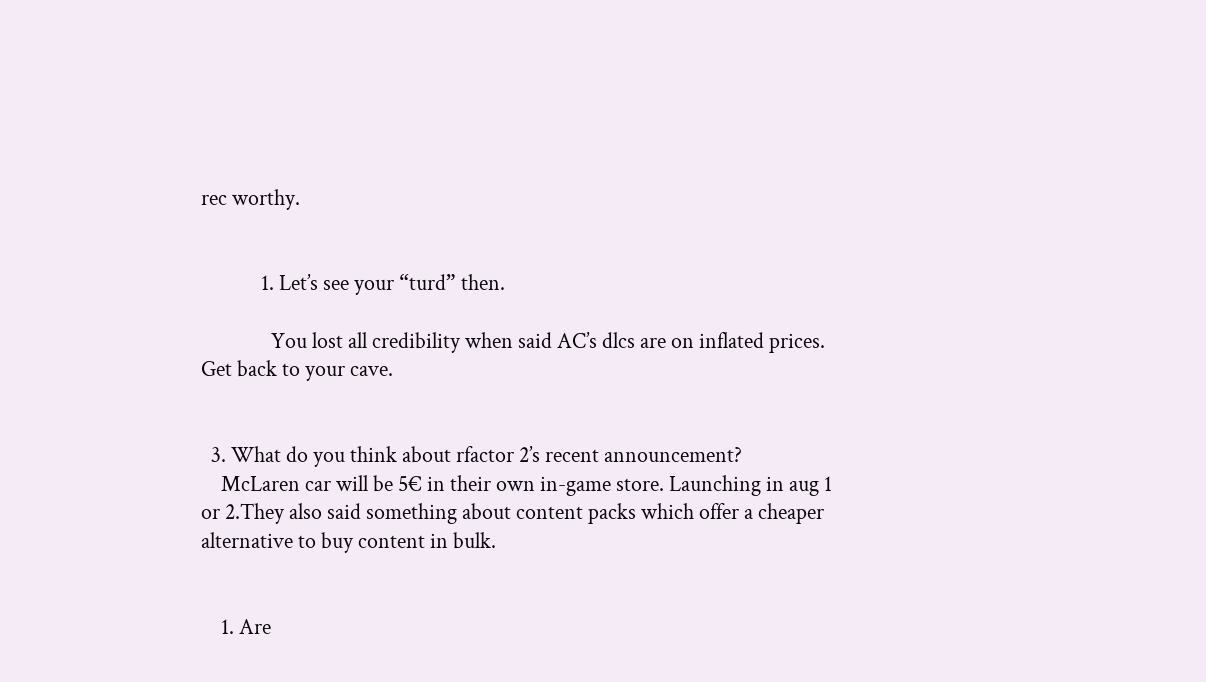rec worthy.


            1. Let’s see your “turd” then.

              You lost all credibility when said AC’s dlcs are on inflated prices. Get back to your cave.


  3. What do you think about rfactor 2’s recent announcement?
    McLaren car will be 5€ in their own in-game store. Launching in aug 1 or 2.They also said something about content packs which offer a cheaper alternative to buy content in bulk.


    1. Are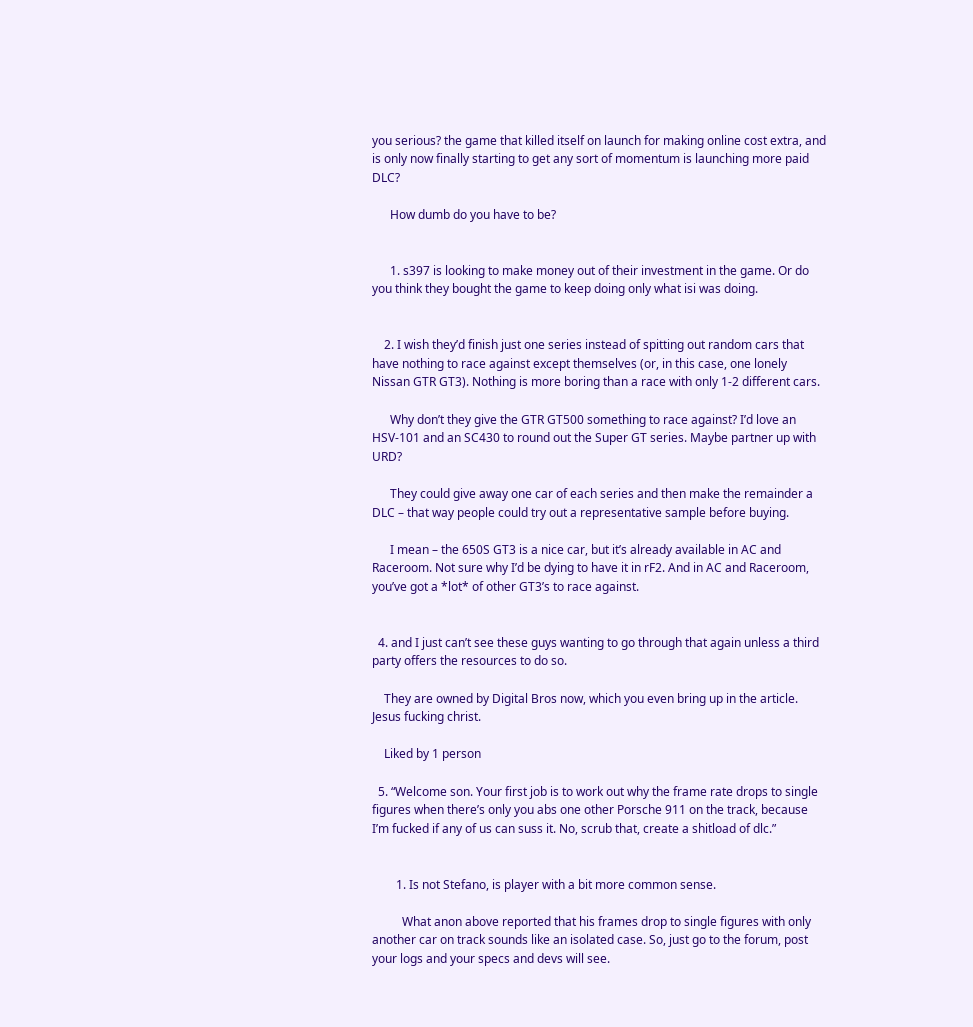you serious? the game that killed itself on launch for making online cost extra, and is only now finally starting to get any sort of momentum is launching more paid DLC?

      How dumb do you have to be?


      1. s397 is looking to make money out of their investment in the game. Or do you think they bought the game to keep doing only what isi was doing.


    2. I wish they’d finish just one series instead of spitting out random cars that have nothing to race against except themselves (or, in this case, one lonely Nissan GTR GT3). Nothing is more boring than a race with only 1-2 different cars.

      Why don’t they give the GTR GT500 something to race against? I’d love an HSV-101 and an SC430 to round out the Super GT series. Maybe partner up with URD?

      They could give away one car of each series and then make the remainder a DLC – that way people could try out a representative sample before buying.

      I mean – the 650S GT3 is a nice car, but it’s already available in AC and Raceroom. Not sure why I’d be dying to have it in rF2. And in AC and Raceroom, you’ve got a *lot* of other GT3’s to race against.


  4. and I just can’t see these guys wanting to go through that again unless a third party offers the resources to do so.

    They are owned by Digital Bros now, which you even bring up in the article. Jesus fucking christ.

    Liked by 1 person

  5. “Welcome son. Your first job is to work out why the frame rate drops to single figures when there’s only you abs one other Porsche 911 on the track, because I’m fucked if any of us can suss it. No, scrub that, create a shitload of dlc.”


        1. Is not Stefano, is player with a bit more common sense.

          What anon above reported that his frames drop to single figures with only another car on track sounds like an isolated case. So, just go to the forum, post your logs and your specs and devs will see.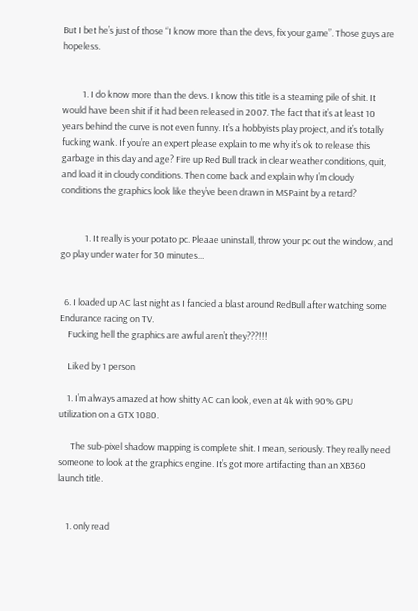But I bet he’s just of those “I know more than the devs, fix your game”. Those guys are hopeless.


          1. I do know more than the devs. I know this title is a steaming pile of shit. It would have been shit if it had been released in 2007. The fact that it’s at least 10 years behind the curve is not even funny. It’s a hobbyists play project, and it’s totally fucking wank. If you’re an expert please explain to me why it’s ok to release this garbage in this day and age? Fire up Red Bull track in clear weather conditions, quit, and load it in cloudy conditions. Then come back and explain why I’m cloudy conditions the graphics look like they’ve been drawn in MSPaint by a retard?


            1. It really is your potato pc. Pleaae uninstall, throw your pc out the window, and go play under water for 30 minutes…


  6. I loaded up AC last night as I fancied a blast around RedBull after watching some Endurance racing on TV.
    Fucking hell the graphics are awful aren’t they???!!!

    Liked by 1 person

    1. I’m always amazed at how shitty AC can look, even at 4k with 90% GPU utilization on a GTX 1080.

      The sub-pixel shadow mapping is complete shit. I mean, seriously. They really need someone to look at the graphics engine. It’s got more artifacting than an XB360 launch title.


    1. only read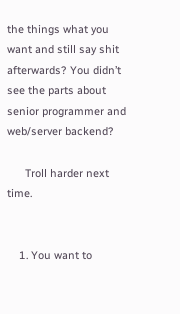the things what you want and still say shit afterwards? You didn’t see the parts about senior programmer and web/server backend?

      Troll harder next time.


    1. You want to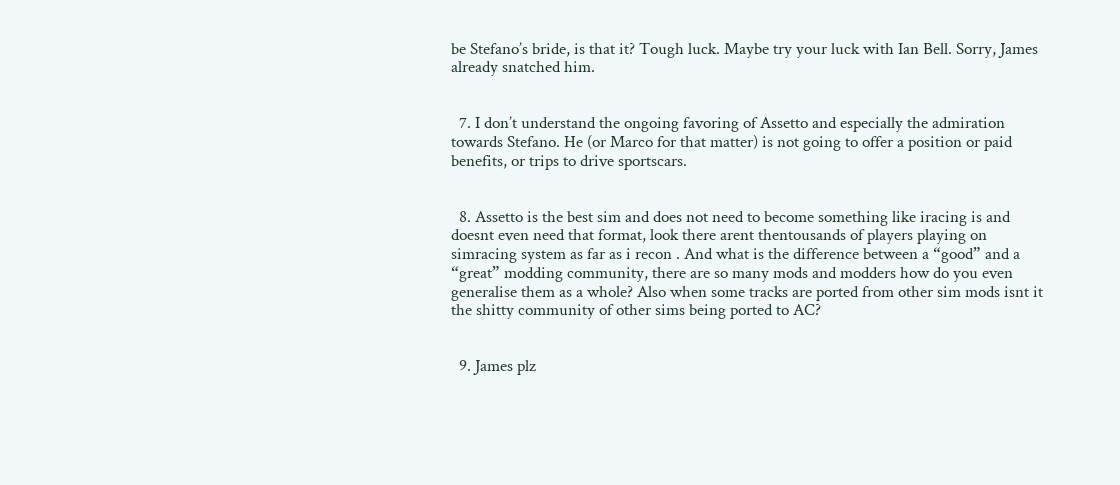be Stefano’s bride, is that it? Tough luck. Maybe try your luck with Ian Bell. Sorry, James already snatched him.


  7. I don’t understand the ongoing favoring of Assetto and especially the admiration towards Stefano. He (or Marco for that matter) is not going to offer a position or paid benefits, or trips to drive sportscars.


  8. Assetto is the best sim and does not need to become something like iracing is and doesnt even need that format, look there arent thentousands of players playing on simracing system as far as i recon . And what is the difference between a “good” and a “great” modding community, there are so many mods and modders how do you even generalise them as a whole? Also when some tracks are ported from other sim mods isnt it the shitty community of other sims being ported to AC?


  9. James plz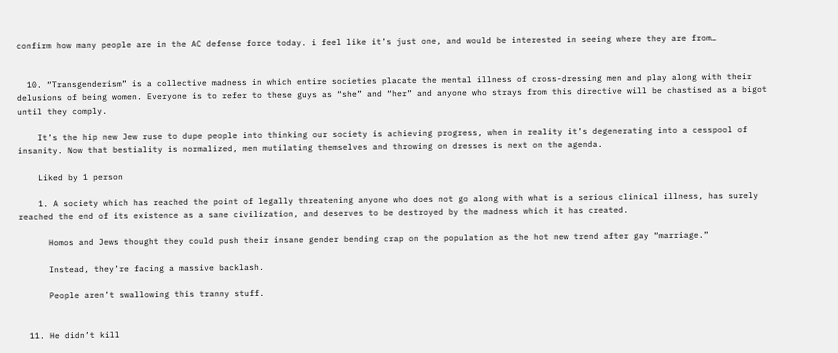confirm how many people are in the AC defense force today. i feel like it’s just one, and would be interested in seeing where they are from…


  10. “Transgenderism” is a collective madness in which entire societies placate the mental illness of cross-dressing men and play along with their delusions of being women. Everyone is to refer to these guys as “she” and “her” and anyone who strays from this directive will be chastised as a bigot until they comply.

    It’s the hip new Jew ruse to dupe people into thinking our society is achieving progress, when in reality it’s degenerating into a cesspool of insanity. Now that bestiality is normalized, men mutilating themselves and throwing on dresses is next on the agenda.

    Liked by 1 person

    1. A society which has reached the point of legally threatening anyone who does not go along with what is a serious clinical illness, has surely reached the end of its existence as a sane civilization, and deserves to be destroyed by the madness which it has created.

      Homos and Jews thought they could push their insane gender bending crap on the population as the hot new trend after gay “marriage.”

      Instead, they’re facing a massive backlash.

      People aren’t swallowing this tranny stuff.


  11. He didn’t kill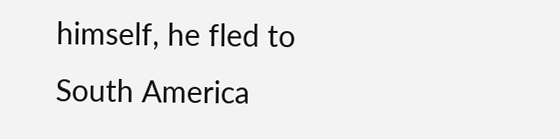himself, he fled to South America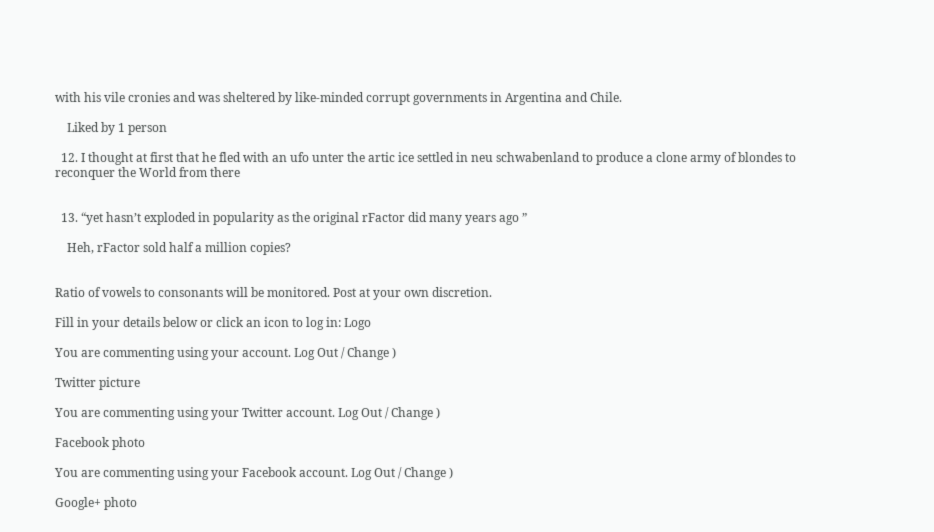with his vile cronies and was sheltered by like-minded corrupt governments in Argentina and Chile.

    Liked by 1 person

  12. I thought at first that he fled with an ufo unter the artic ice settled in neu schwabenland to produce a clone army of blondes to reconquer the World from there


  13. “yet hasn’t exploded in popularity as the original rFactor did many years ago ”

    Heh, rFactor sold half a million copies?


Ratio of vowels to consonants will be monitored. Post at your own discretion.

Fill in your details below or click an icon to log in: Logo

You are commenting using your account. Log Out / Change )

Twitter picture

You are commenting using your Twitter account. Log Out / Change )

Facebook photo

You are commenting using your Facebook account. Log Out / Change )

Google+ photo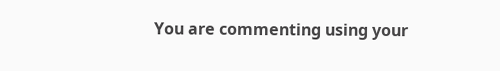You are commenting using your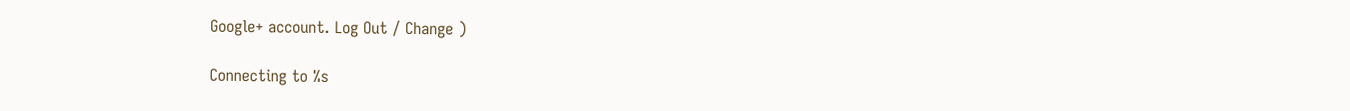Google+ account. Log Out / Change )

Connecting to %s